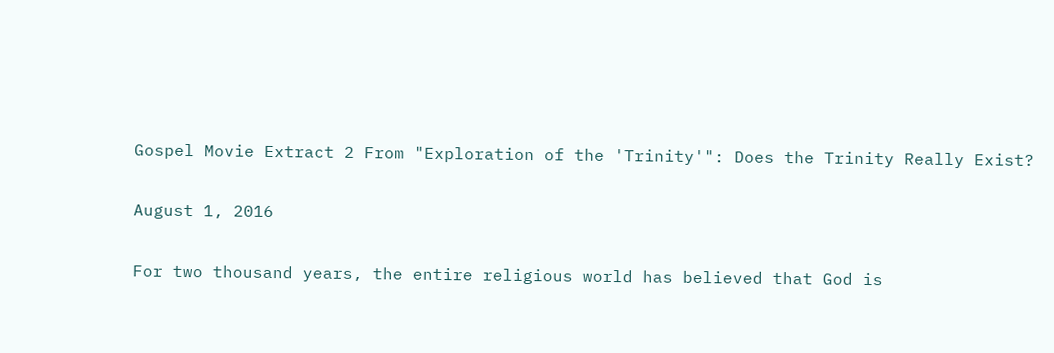Gospel Movie Extract 2 From "Exploration of the 'Trinity'": Does the Trinity Really Exist?

August 1, 2016

For two thousand years, the entire religious world has believed that God is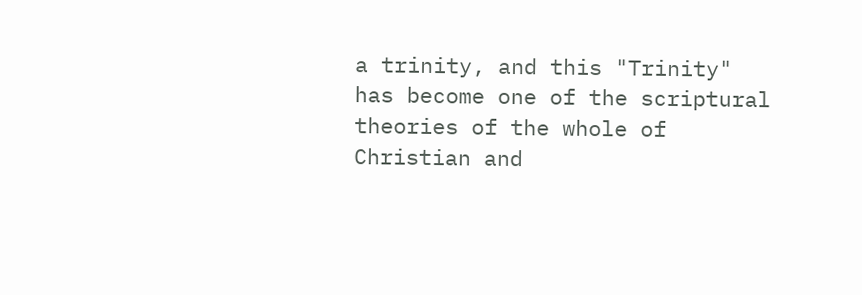a trinity, and this "Trinity" has become one of the scriptural theories of the whole of Christian and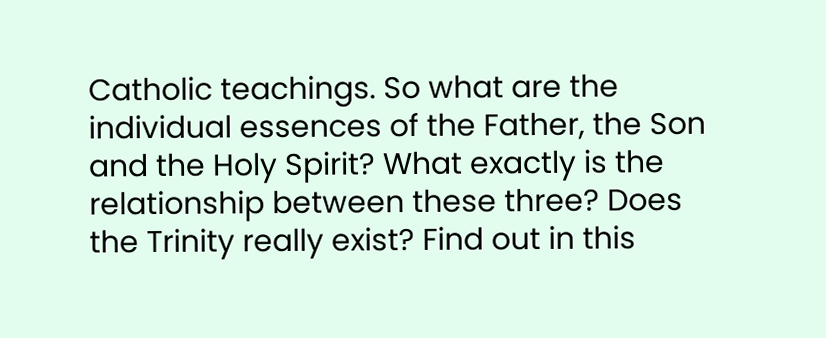Catholic teachings. So what are the individual essences of the Father, the Son and the Holy Spirit? What exactly is the relationship between these three? Does the Trinity really exist? Find out in this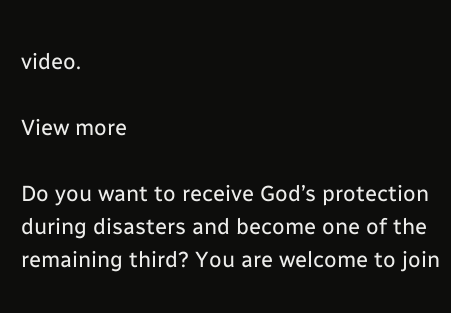video.

View more

Do you want to receive God’s protection during disasters and become one of the remaining third? You are welcome to join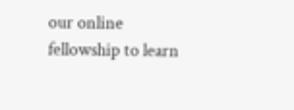our online fellowship to learn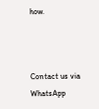how.



Contact us via WhatsApp